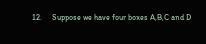12.     Suppose we have four boxes A,B,C and D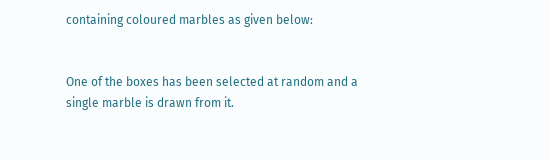containing coloured marbles as given below:


One of the boxes has been selected at random and a single marble is drawn from it.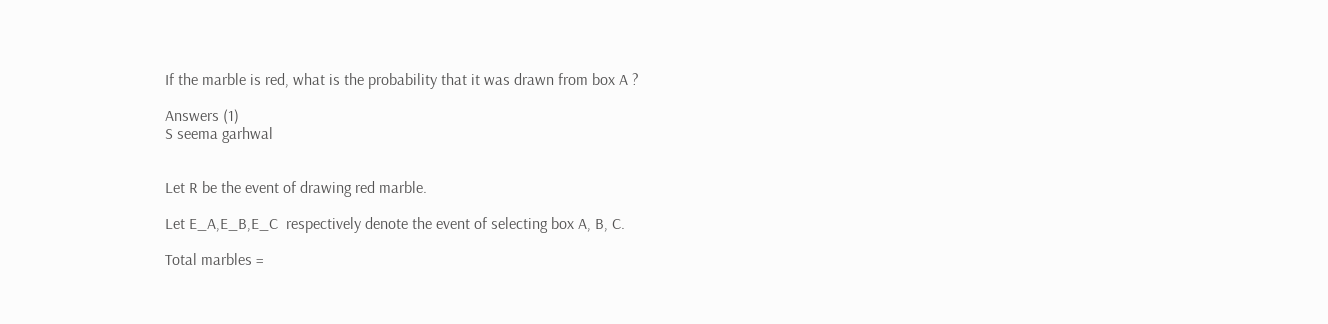If the marble is red, what is the probability that it was drawn from box A ?

Answers (1)
S seema garhwal


Let R be the event of drawing red marble.

Let E_A,E_B,E_C  respectively denote the event of selecting box A, B, C.

Total marbles =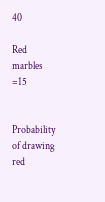40

Red marbles =15


Probability of drawing red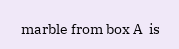marble from box A  is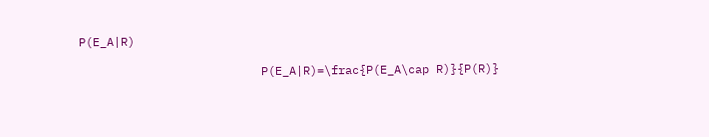P(E_A|R)

                          P(E_A|R)=\frac{P(E_A\cap R)}{P(R)}